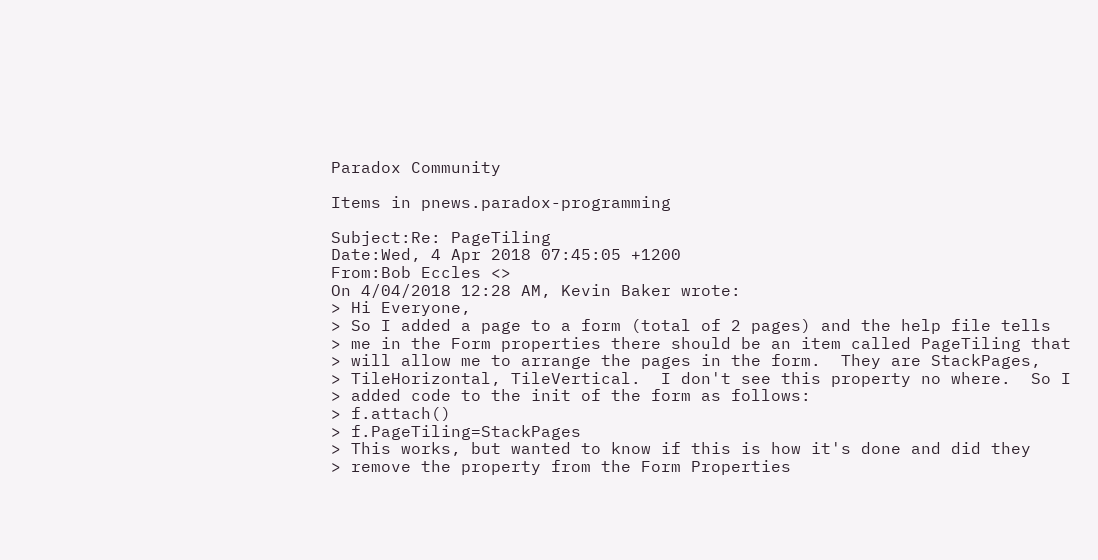Paradox Community

Items in pnews.paradox-programming

Subject:Re: PageTiling
Date:Wed, 4 Apr 2018 07:45:05 +1200
From:Bob Eccles <>
On 4/04/2018 12:28 AM, Kevin Baker wrote:
> Hi Everyone,
> So I added a page to a form (total of 2 pages) and the help file tells
> me in the Form properties there should be an item called PageTiling that
> will allow me to arrange the pages in the form.  They are StackPages,
> TileHorizontal, TileVertical.  I don't see this property no where.  So I
> added code to the init of the form as follows:
> f.attach()
> f.PageTiling=StackPages
> This works, but wanted to know if this is how it's done and did they
> remove the property from the Form Properties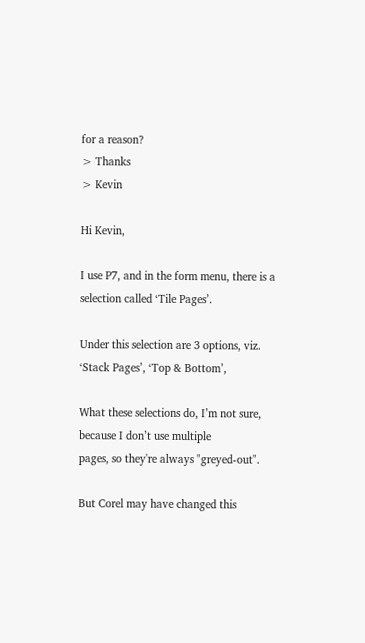for a reason?
> Thanks
> Kevin

Hi Kevin,

I use P7, and in the form menu, there is a selection called ‘Tile Pages’.

Under this selection are 3 options, viz. ‘Stack Pages’, ‘Top & Bottom’,

What these selections do, I’m not sure, because I don’t use multiple
pages, so they're always "greyed-out".

But Corel may have changed this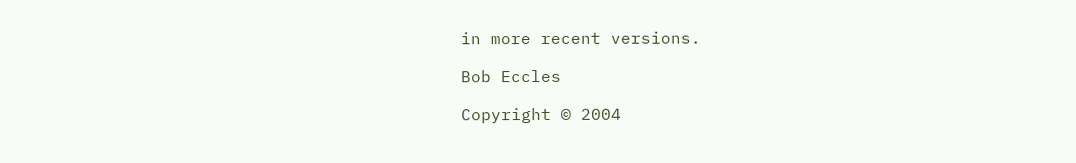in more recent versions.

Bob Eccles

Copyright © 2004